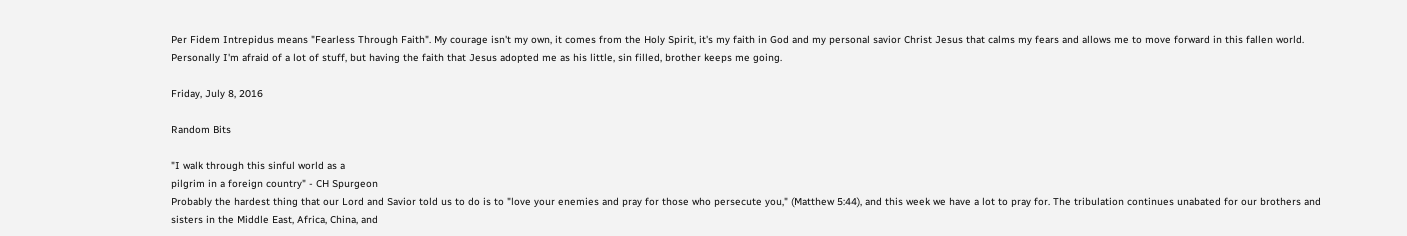Per Fidem Intrepidus means "Fearless Through Faith". My courage isn't my own, it comes from the Holy Spirit, it's my faith in God and my personal savior Christ Jesus that calms my fears and allows me to move forward in this fallen world. Personally I'm afraid of a lot of stuff, but having the faith that Jesus adopted me as his little, sin filled, brother keeps me going.

Friday, July 8, 2016

Random Bits

"I walk through this sinful world as a
pilgrim in a foreign country" - CH Spurgeon
Probably the hardest thing that our Lord and Savior told us to do is to "love your enemies and pray for those who persecute you," (Matthew 5:44), and this week we have a lot to pray for. The tribulation continues unabated for our brothers and sisters in the Middle East, Africa, China, and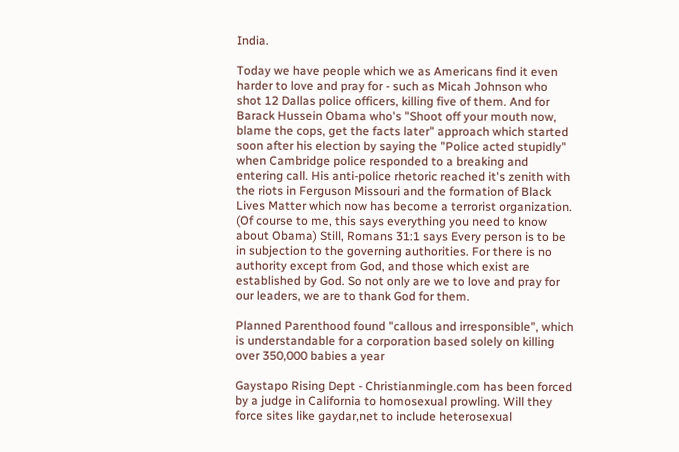India.

Today we have people which we as Americans find it even harder to love and pray for - such as Micah Johnson who shot 12 Dallas police officers, killing five of them. And for Barack Hussein Obama who's "Shoot off your mouth now, blame the cops, get the facts later" approach which started soon after his election by saying the "Police acted stupidly" when Cambridge police responded to a breaking and entering call. His anti-police rhetoric reached it's zenith with the riots in Ferguson Missouri and the formation of Black Lives Matter which now has become a terrorist organization. (Of course to me, this says everything you need to know about Obama) Still, Romans 31:1 says Every person is to be in subjection to the governing authorities. For there is no authority except from God, and those which exist are established by God. So not only are we to love and pray for our leaders, we are to thank God for them.

Planned Parenthood found "callous and irresponsible", which is understandable for a corporation based solely on killing over 350,000 babies a year

Gaystapo Rising Dept - Christianmingle.com has been forced by a judge in California to homosexual prowling. Will they force sites like gaydar,net to include heterosexual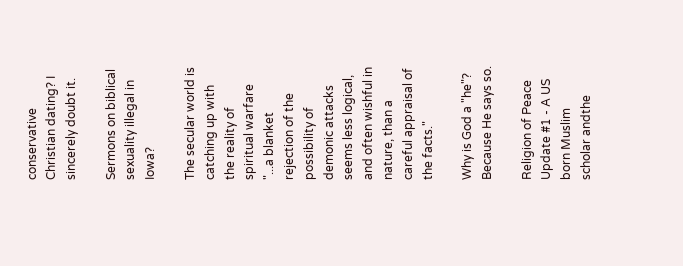conservative Christian dating? I sincerely doubt it.

Sermons on biblical sexuality illegal in Iowa?

The secular world is catching up with the reality of spiritual warfare "...a blanket rejection of the possibility of demonic attacks seems less logical, and often wishful in nature, than a careful appraisal of the facts."

Why is God a "he"? Because He says so.

Religion of Peace Update #1 - A US born Muslim  scholar andthe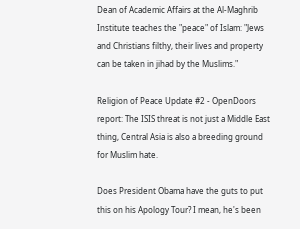Dean of Academic Affairs at the Al-Maghrib Institute teaches the "peace" of Islam: "Jews and Christians filthy, their lives and property can be taken in jihad by the Muslims."

Religion of Peace Update #2 - OpenDoors report: The ISIS threat is not just a Middle East thing, Central Asia is also a breeding ground for Muslim hate.

Does President Obama have the guts to put this on his Apology Tour? I mean, he's been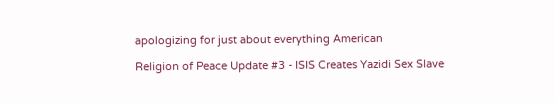apologizing for just about everything American

Religion of Peace Update #3 - ISIS Creates Yazidi Sex Slave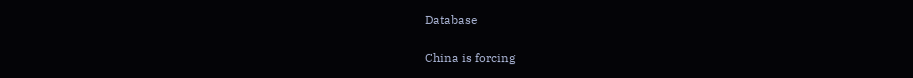Database

China is forcing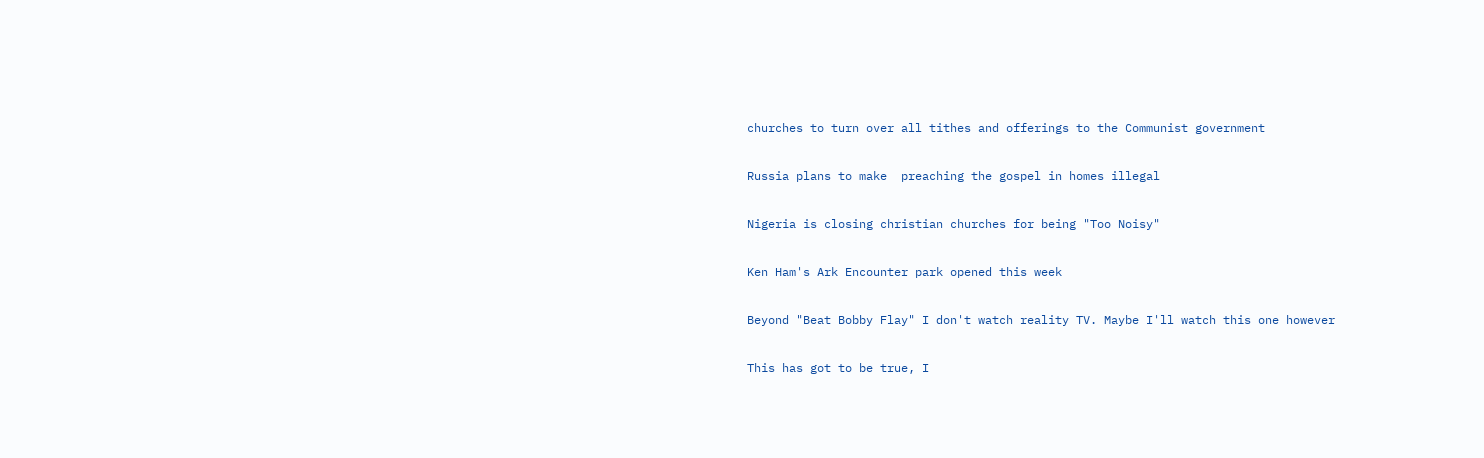churches to turn over all tithes and offerings to the Communist government

Russia plans to make  preaching the gospel in homes illegal

Nigeria is closing christian churches for being "Too Noisy"

Ken Ham's Ark Encounter park opened this week

Beyond "Beat Bobby Flay" I don't watch reality TV. Maybe I'll watch this one however

This has got to be true, I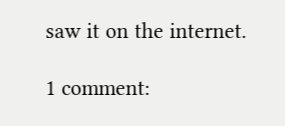saw it on the internet.

1 comment: